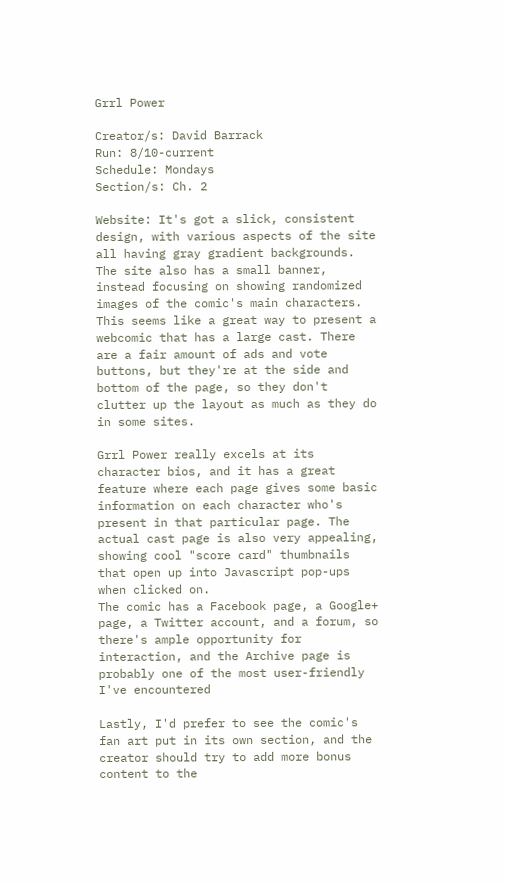Grrl Power

Creator/s: David Barrack
Run: 8/10-current
Schedule: Mondays
Section/s: Ch. 2

Website: It's got a slick, consistent design, with various aspects of the site all having gray gradient backgrounds. The site also has a small banner, instead focusing on showing randomized images of the comic's main characters. This seems like a great way to present a webcomic that has a large cast. There are a fair amount of ads and vote buttons, but they're at the side and bottom of the page, so they don't clutter up the layout as much as they do in some sites.

Grrl Power really excels at its character bios, and it has a great feature where each page gives some basic information on each character who's present in that particular page. The actual cast page is also very appealing, showing cool "score card" thumbnails that open up into Javascript pop-ups when clicked on.
The comic has a Facebook page, a Google+ page, a Twitter account, and a forum, so there's ample opportunity for interaction, and the Archive page is probably one of the most user-friendly I've encountered

Lastly, I'd prefer to see the comic's fan art put in its own section, and the creator should try to add more bonus content to the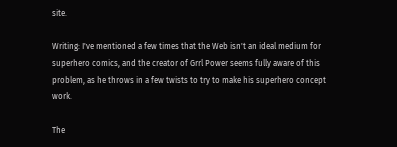site.

Writing: I've mentioned a few times that the Web isn't an ideal medium for superhero comics, and the creator of Grrl Power seems fully aware of this problem, as he throws in a few twists to try to make his superhero concept work.

The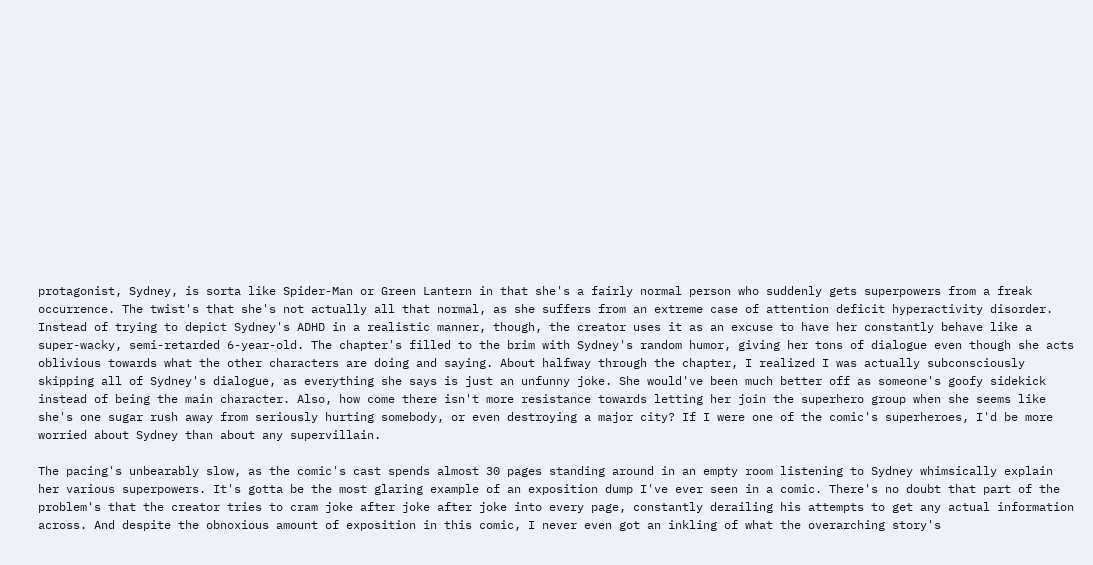protagonist, Sydney, is sorta like Spider-Man or Green Lantern in that she's a fairly normal person who suddenly gets superpowers from a freak occurrence. The twist's that she's not actually all that normal, as she suffers from an extreme case of attention deficit hyperactivity disorder. Instead of trying to depict Sydney's ADHD in a realistic manner, though, the creator uses it as an excuse to have her constantly behave like a super-wacky, semi-retarded 6-year-old. The chapter's filled to the brim with Sydney's random humor, giving her tons of dialogue even though she acts oblivious towards what the other characters are doing and saying. About halfway through the chapter, I realized I was actually subconsciously skipping all of Sydney's dialogue, as everything she says is just an unfunny joke. She would've been much better off as someone's goofy sidekick instead of being the main character. Also, how come there isn't more resistance towards letting her join the superhero group when she seems like she's one sugar rush away from seriously hurting somebody, or even destroying a major city? If I were one of the comic's superheroes, I'd be more worried about Sydney than about any supervillain.

The pacing's unbearably slow, as the comic's cast spends almost 30 pages standing around in an empty room listening to Sydney whimsically explain her various superpowers. It's gotta be the most glaring example of an exposition dump I've ever seen in a comic. There's no doubt that part of the problem's that the creator tries to cram joke after joke after joke into every page, constantly derailing his attempts to get any actual information across. And despite the obnoxious amount of exposition in this comic, I never even got an inkling of what the overarching story's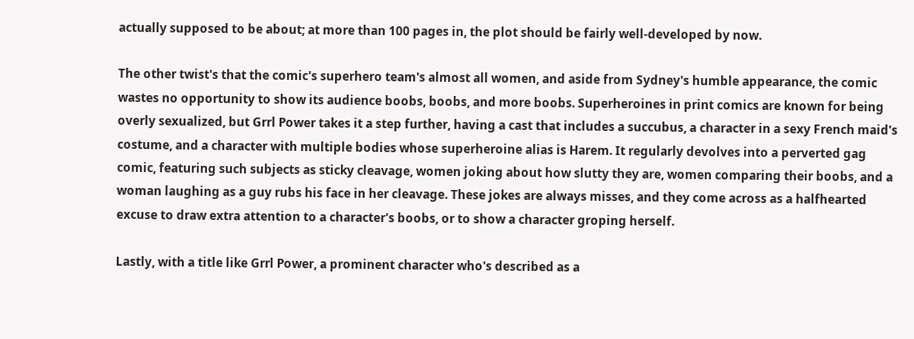actually supposed to be about; at more than 100 pages in, the plot should be fairly well-developed by now.

The other twist's that the comic's superhero team's almost all women, and aside from Sydney's humble appearance, the comic wastes no opportunity to show its audience boobs, boobs, and more boobs. Superheroines in print comics are known for being overly sexualized, but Grrl Power takes it a step further, having a cast that includes a succubus, a character in a sexy French maid's costume, and a character with multiple bodies whose superheroine alias is Harem. It regularly devolves into a perverted gag comic, featuring such subjects as sticky cleavage, women joking about how slutty they are, women comparing their boobs, and a woman laughing as a guy rubs his face in her cleavage. These jokes are always misses, and they come across as a halfhearted excuse to draw extra attention to a character's boobs, or to show a character groping herself.

Lastly, with a title like Grrl Power, a prominent character who's described as a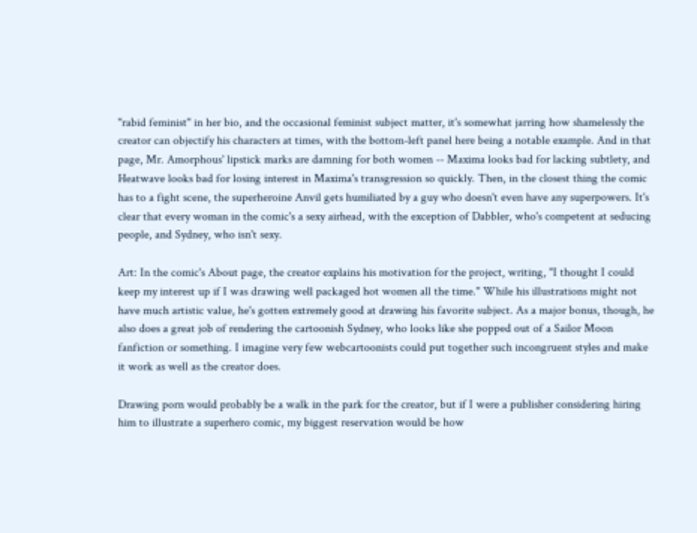"rabid feminist" in her bio, and the occasional feminist subject matter, it's somewhat jarring how shamelessly the creator can objectify his characters at times, with the bottom-left panel here being a notable example. And in that page, Mr. Amorphous' lipstick marks are damning for both women -- Maxima looks bad for lacking subtlety, and Heatwave looks bad for losing interest in Maxima's transgression so quickly. Then, in the closest thing the comic has to a fight scene, the superheroine Anvil gets humiliated by a guy who doesn't even have any superpowers. It's clear that every woman in the comic's a sexy airhead, with the exception of Dabbler, who's competent at seducing people, and Sydney, who isn't sexy.

Art: In the comic's About page, the creator explains his motivation for the project, writing, "I thought I could keep my interest up if I was drawing well packaged hot women all the time." While his illustrations might not have much artistic value, he's gotten extremely good at drawing his favorite subject. As a major bonus, though, he also does a great job of rendering the cartoonish Sydney, who looks like she popped out of a Sailor Moon fanfiction or something. I imagine very few webcartoonists could put together such incongruent styles and make it work as well as the creator does.

Drawing porn would probably be a walk in the park for the creator, but if I were a publisher considering hiring him to illustrate a superhero comic, my biggest reservation would be how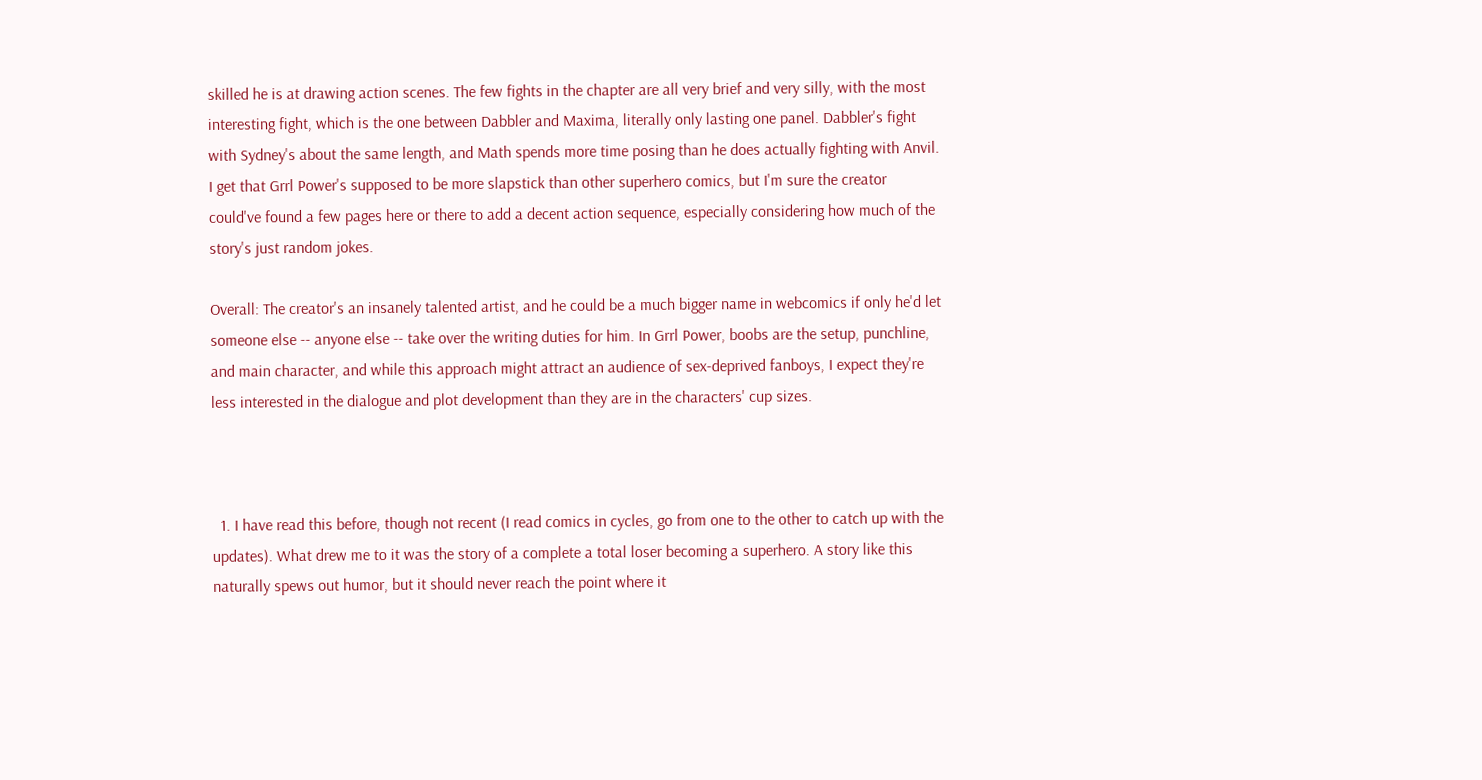skilled he is at drawing action scenes. The few fights in the chapter are all very brief and very silly, with the most interesting fight, which is the one between Dabbler and Maxima, literally only lasting one panel. Dabbler's fight with Sydney's about the same length, and Math spends more time posing than he does actually fighting with Anvil. I get that Grrl Power's supposed to be more slapstick than other superhero comics, but I'm sure the creator could've found a few pages here or there to add a decent action sequence, especially considering how much of the story's just random jokes.

Overall: The creator's an insanely talented artist, and he could be a much bigger name in webcomics if only he'd let someone else -- anyone else -- take over the writing duties for him. In Grrl Power, boobs are the setup, punchline, and main character, and while this approach might attract an audience of sex-deprived fanboys, I expect they're less interested in the dialogue and plot development than they are in the characters' cup sizes.



  1. I have read this before, though not recent (I read comics in cycles, go from one to the other to catch up with the updates). What drew me to it was the story of a complete a total loser becoming a superhero. A story like this naturally spews out humor, but it should never reach the point where it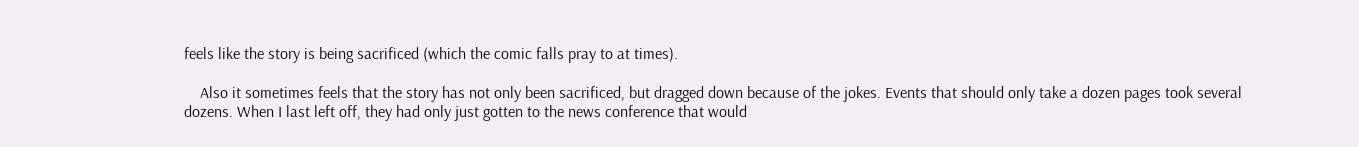feels like the story is being sacrificed (which the comic falls pray to at times).

    Also it sometimes feels that the story has not only been sacrificed, but dragged down because of the jokes. Events that should only take a dozen pages took several dozens. When I last left off, they had only just gotten to the news conference that would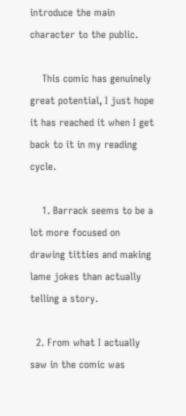introduce the main character to the public.

    This comic has genuinely great potential, I just hope it has reached it when I get back to it in my reading cycle.

    1. Barrack seems to be a lot more focused on drawing titties and making lame jokes than actually telling a story.

  2. From what I actually saw in the comic was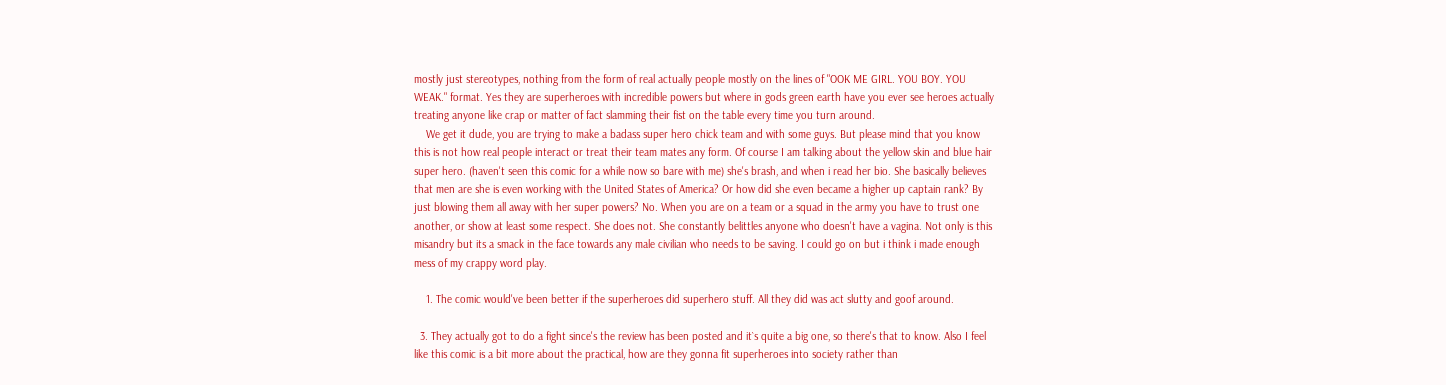mostly just stereotypes, nothing from the form of real actually people mostly on the lines of "OOK ME GIRL. YOU BOY. YOU WEAK." format. Yes they are superheroes with incredible powers but where in gods green earth have you ever see heroes actually treating anyone like crap or matter of fact slamming their fist on the table every time you turn around.
    We get it dude, you are trying to make a badass super hero chick team and with some guys. But please mind that you know this is not how real people interact or treat their team mates any form. Of course I am talking about the yellow skin and blue hair super hero. (haven't seen this comic for a while now so bare with me) she's brash, and when i read her bio. She basically believes that men are she is even working with the United States of America? Or how did she even became a higher up captain rank? By just blowing them all away with her super powers? No. When you are on a team or a squad in the army you have to trust one another, or show at least some respect. She does not. She constantly belittles anyone who doesn't have a vagina. Not only is this misandry but its a smack in the face towards any male civilian who needs to be saving. I could go on but i think i made enough mess of my crappy word play.

    1. The comic would've been better if the superheroes did superhero stuff. All they did was act slutty and goof around.

  3. They actually got to do a fight since's the review has been posted and it`s quite a big one, so there's that to know. Also I feel like this comic is a bit more about the practical, how are they gonna fit superheroes into society rather than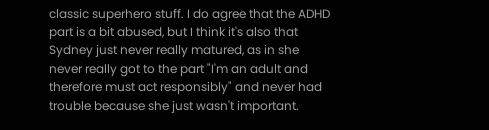classic superhero stuff. I do agree that the ADHD part is a bit abused, but I think it's also that Sydney just never really matured, as in she never really got to the part "I'm an adult and therefore must act responsibly" and never had trouble because she just wasn't important.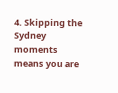4. Skipping the Sydney moments means you are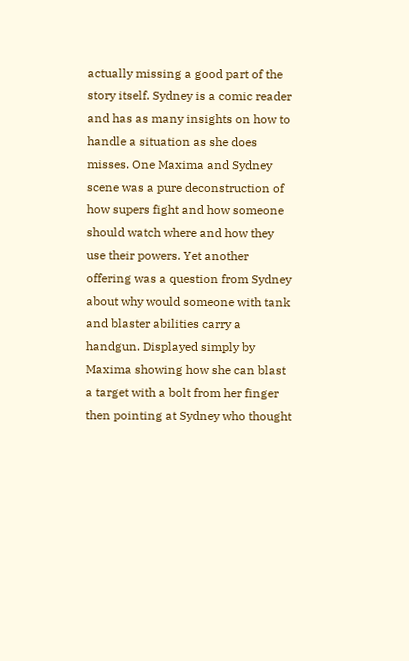actually missing a good part of the story itself. Sydney is a comic reader and has as many insights on how to handle a situation as she does misses. One Maxima and Sydney scene was a pure deconstruction of how supers fight and how someone should watch where and how they use their powers. Yet another offering was a question from Sydney about why would someone with tank and blaster abilities carry a handgun. Displayed simply by Maxima showing how she can blast a target with a bolt from her finger then pointing at Sydney who thought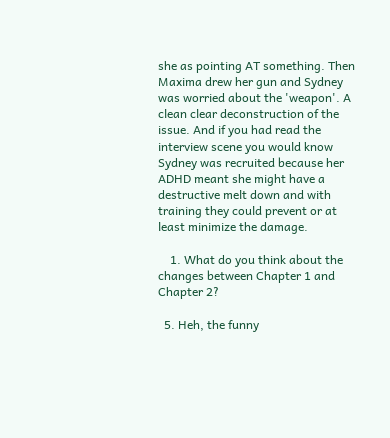she as pointing AT something. Then Maxima drew her gun and Sydney was worried about the 'weapon'. A clean clear deconstruction of the issue. And if you had read the interview scene you would know Sydney was recruited because her ADHD meant she might have a destructive melt down and with training they could prevent or at least minimize the damage.

    1. What do you think about the changes between Chapter 1 and Chapter 2?

  5. Heh, the funny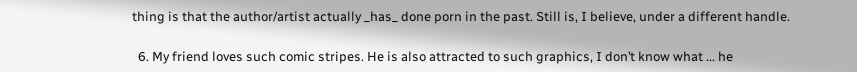thing is that the author/artist actually _has_ done porn in the past. Still is, I believe, under a different handle.

  6. My friend loves such comic stripes. He is also attracted to such graphics, I don’t know what ... he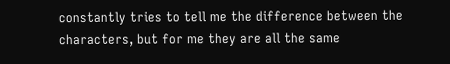constantly tries to tell me the difference between the characters, but for me they are all the same